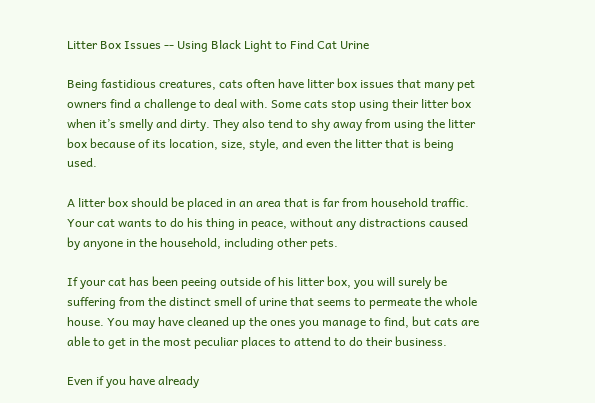Litter Box Issues -- Using Black Light to Find Cat Urine

Being fastidious creatures, cats often have litter box issues that many pet owners find a challenge to deal with. Some cats stop using their litter box when it’s smelly and dirty. They also tend to shy away from using the litter box because of its location, size, style, and even the litter that is being used.

A litter box should be placed in an area that is far from household traffic. Your cat wants to do his thing in peace, without any distractions caused by anyone in the household, including other pets.

If your cat has been peeing outside of his litter box, you will surely be suffering from the distinct smell of urine that seems to permeate the whole house. You may have cleaned up the ones you manage to find, but cats are able to get in the most peculiar places to attend to do their business.

Even if you have already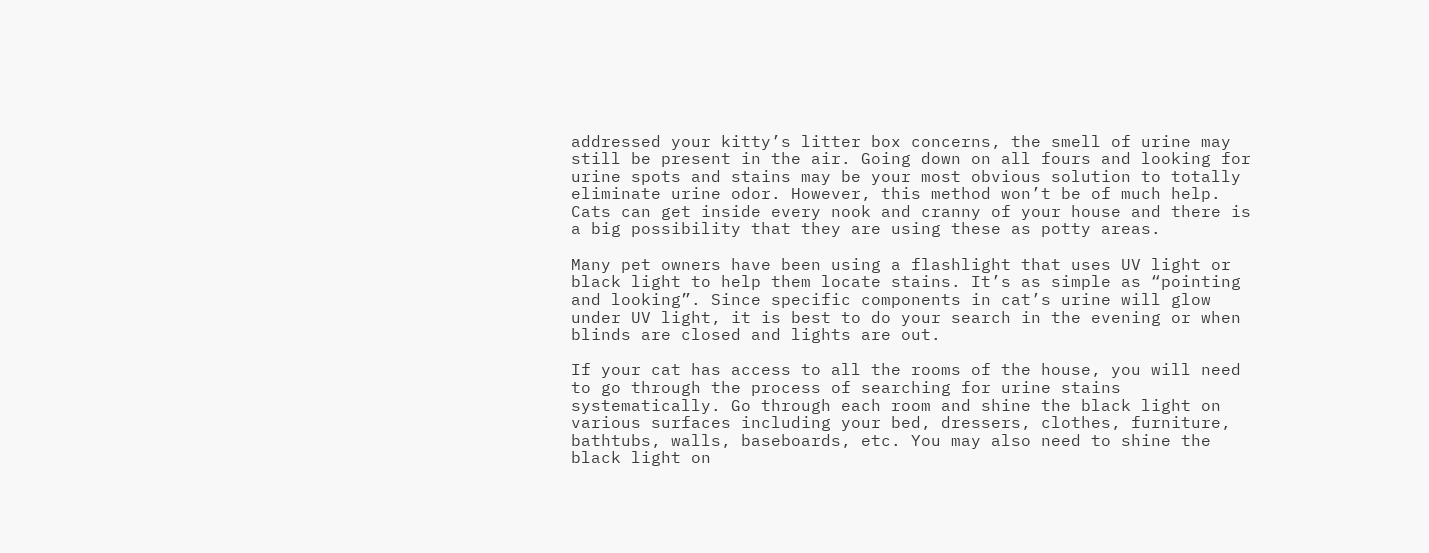addressed your kitty’s litter box concerns, the smell of urine may still be present in the air. Going down on all fours and looking for urine spots and stains may be your most obvious solution to totally eliminate urine odor. However, this method won’t be of much help. Cats can get inside every nook and cranny of your house and there is a big possibility that they are using these as potty areas.

Many pet owners have been using a flashlight that uses UV light or black light to help them locate stains. It’s as simple as “pointing and looking”. Since specific components in cat’s urine will glow under UV light, it is best to do your search in the evening or when blinds are closed and lights are out.

If your cat has access to all the rooms of the house, you will need to go through the process of searching for urine stains systematically. Go through each room and shine the black light on various surfaces including your bed, dressers, clothes, furniture, bathtubs, walls, baseboards, etc. You may also need to shine the black light on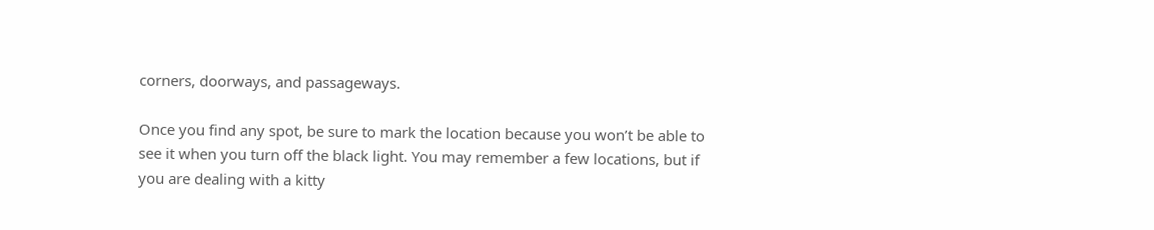corners, doorways, and passageways.

Once you find any spot, be sure to mark the location because you won’t be able to see it when you turn off the black light. You may remember a few locations, but if you are dealing with a kitty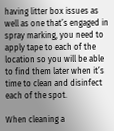having litter box issues as well as one that’s engaged in spray marking, you need to apply tape to each of the location so you will be able to find them later when it’s time to clean and disinfect each of the spot.

When cleaning a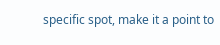specific spot, make it a point to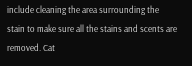include cleaning the area surrounding the stain to make sure all the stains and scents are removed. Cat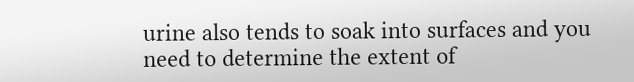urine also tends to soak into surfaces and you need to determine the extent of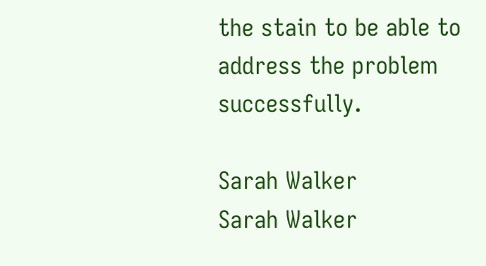the stain to be able to address the problem successfully.

Sarah Walker
Sarah Walker